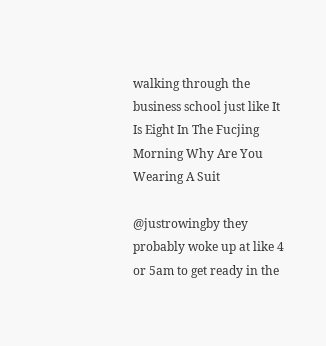walking through the business school just like It Is Eight In The Fucjing Morning Why Are You Wearing A Suit

@justrowingby they probably woke up at like 4 or 5am to get ready in the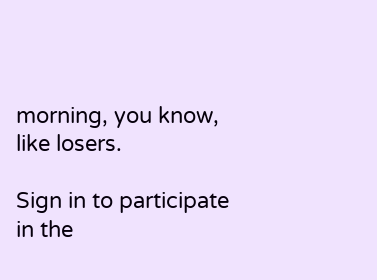morning, you know, like losers.

Sign in to participate in the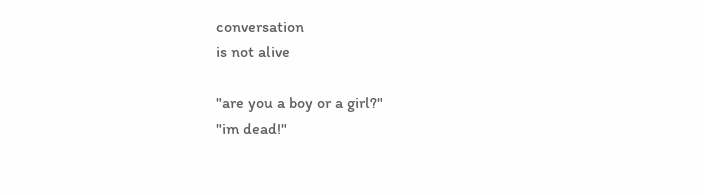conversation
is not alive

"are you a boy or a girl?"
"im dead!"